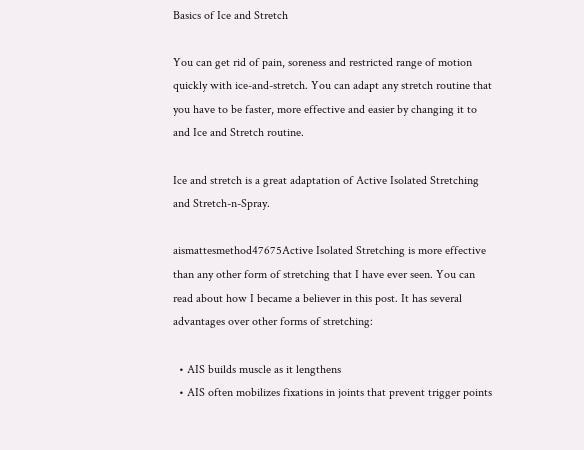Basics of Ice and Stretch

You can get rid of pain, soreness and restricted range of motion quickly with ice-and-stretch. You can adapt any stretch routine that you have to be faster, more effective and easier by changing it to and Ice and Stretch routine.

Ice and stretch is a great adaptation of Active Isolated Stretching and Stretch-n-Spray.

aismattesmethod47675Active Isolated Stretching is more effective than any other form of stretching that I have ever seen. You can read about how I became a believer in this post. It has several advantages over other forms of stretching:

  • AIS builds muscle as it lengthens
  • AIS often mobilizes fixations in joints that prevent trigger points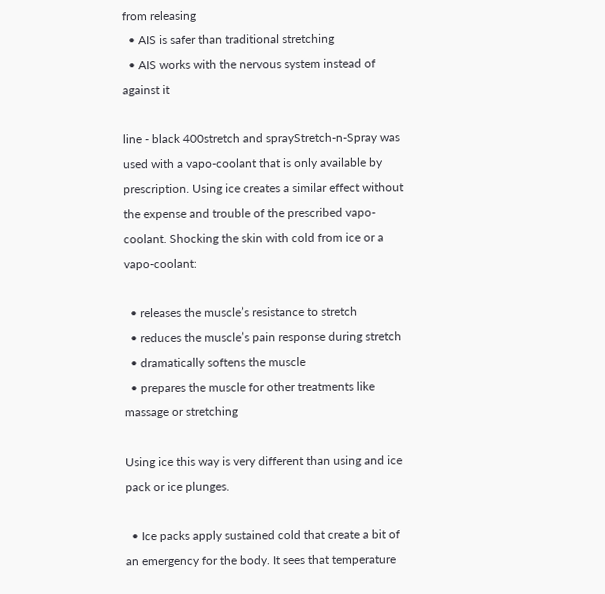from releasing
  • AIS is safer than traditional stretching
  • AIS works with the nervous system instead of against it

line - black 400stretch and sprayStretch-n-Spray was used with a vapo-coolant that is only available by prescription. Using ice creates a similar effect without the expense and trouble of the prescribed vapo-coolant. Shocking the skin with cold from ice or a vapo-coolant:

  • releases the muscle’s resistance to stretch
  • reduces the muscle’s pain response during stretch
  • dramatically softens the muscle
  • prepares the muscle for other treatments like massage or stretching

Using ice this way is very different than using and ice pack or ice plunges.

  • Ice packs apply sustained cold that create a bit of an emergency for the body. It sees that temperature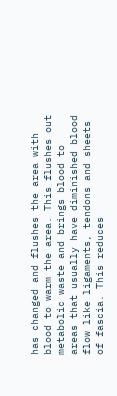has changed and flushes the area with blood to warm the area. This flushes out metabolic waste and brings blood to areas that usually have diminished blood flow like ligaments, tendons and sheets of fascia. This reduces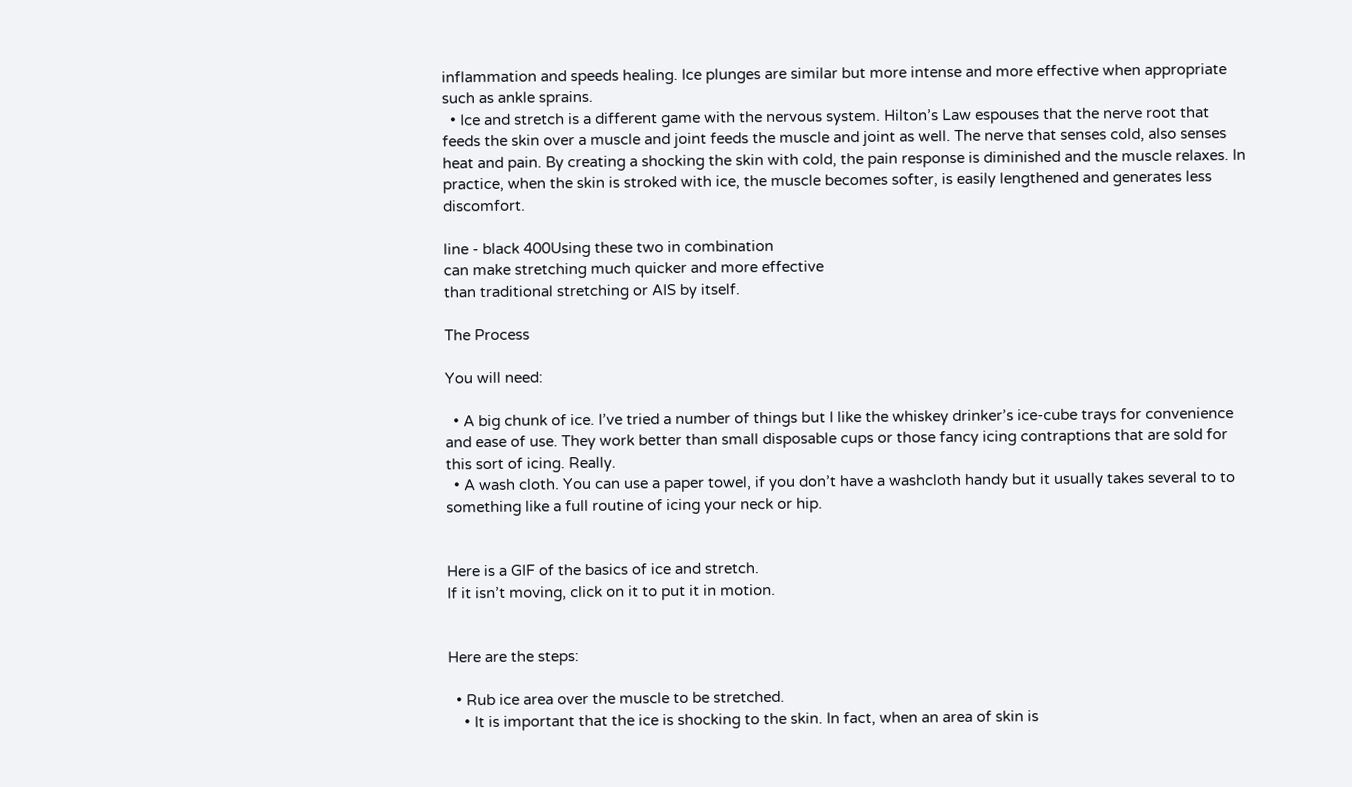inflammation and speeds healing. Ice plunges are similar but more intense and more effective when appropriate such as ankle sprains.
  • Ice and stretch is a different game with the nervous system. Hilton’s Law espouses that the nerve root that feeds the skin over a muscle and joint feeds the muscle and joint as well. The nerve that senses cold, also senses heat and pain. By creating a shocking the skin with cold, the pain response is diminished and the muscle relaxes. In practice, when the skin is stroked with ice, the muscle becomes softer, is easily lengthened and generates less discomfort.

line - black 400Using these two in combination
can make stretching much quicker and more effective
than traditional stretching or AIS by itself.

The Process

You will need:

  • A big chunk of ice. I’ve tried a number of things but I like the whiskey drinker’s ice-cube trays for convenience and ease of use. They work better than small disposable cups or those fancy icing contraptions that are sold for this sort of icing. Really.
  • A wash cloth. You can use a paper towel, if you don’t have a washcloth handy but it usually takes several to to something like a full routine of icing your neck or hip.


Here is a GIF of the basics of ice and stretch.
If it isn’t moving, click on it to put it in motion.


Here are the steps:

  • Rub ice area over the muscle to be stretched.
    • It is important that the ice is shocking to the skin. In fact, when an area of skin is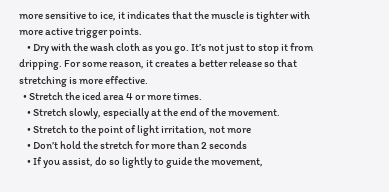more sensitive to ice, it indicates that the muscle is tighter with more active trigger points.
    • Dry with the wash cloth as you go. It’s not just to stop it from dripping. For some reason, it creates a better release so that stretching is more effective.
  • Stretch the iced area 4 or more times.
    • Stretch slowly, especially at the end of the movement.
    • Stretch to the point of light irritation, not more
    • Don’t hold the stretch for more than 2 seconds
    • If you assist, do so lightly to guide the movement,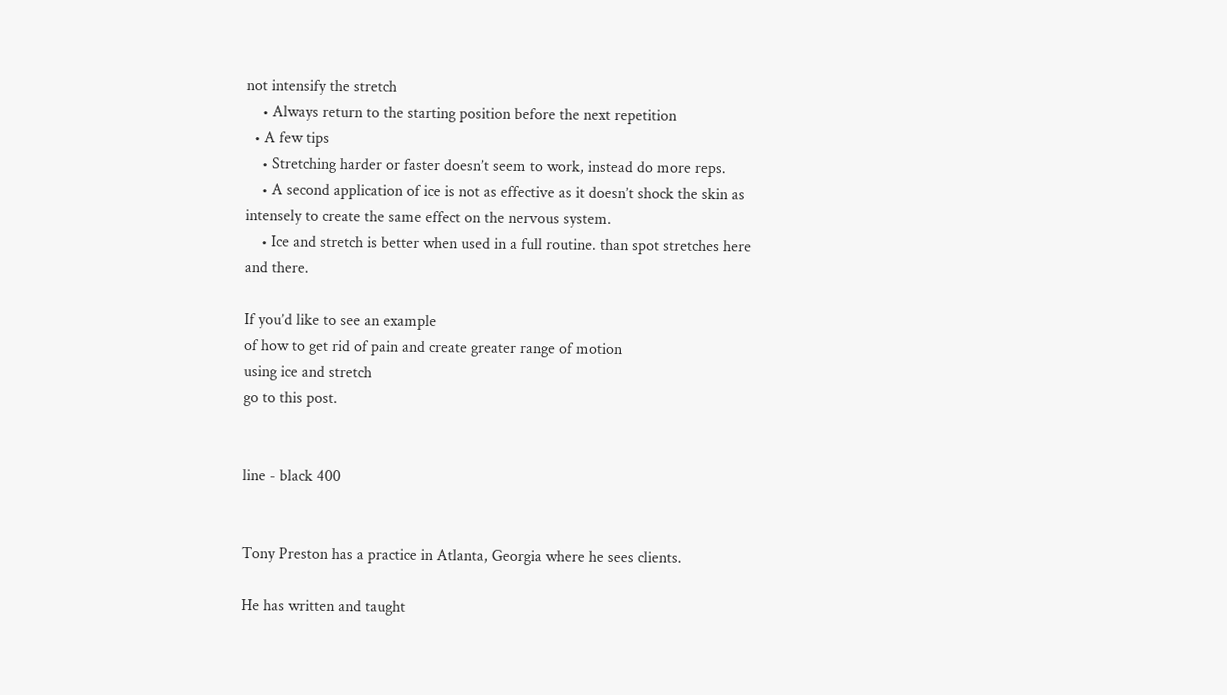not intensify the stretch
    • Always return to the starting position before the next repetition
  • A few tips
    • Stretching harder or faster doesn’t seem to work, instead do more reps.
    • A second application of ice is not as effective as it doesn’t shock the skin as intensely to create the same effect on the nervous system.
    • Ice and stretch is better when used in a full routine. than spot stretches here and there.

If you’d like to see an example
of how to get rid of pain and create greater range of motion
using ice and stretch
go to this post.


line - black 400


Tony Preston has a practice in Atlanta, Georgia where he sees clients.

He has written and taught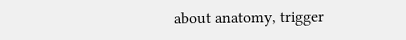about anatomy, trigger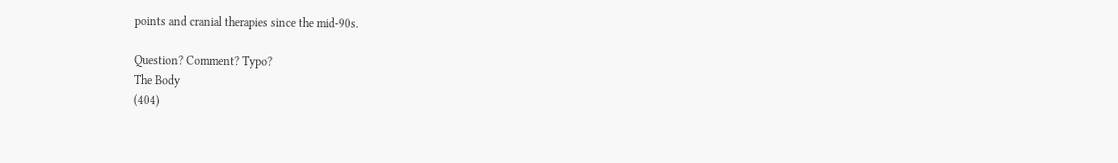points and cranial therapies since the mid-90s.

Question? Comment? Typo?
The Body
(404)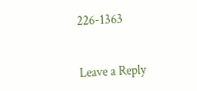226-1363


Leave a Reply